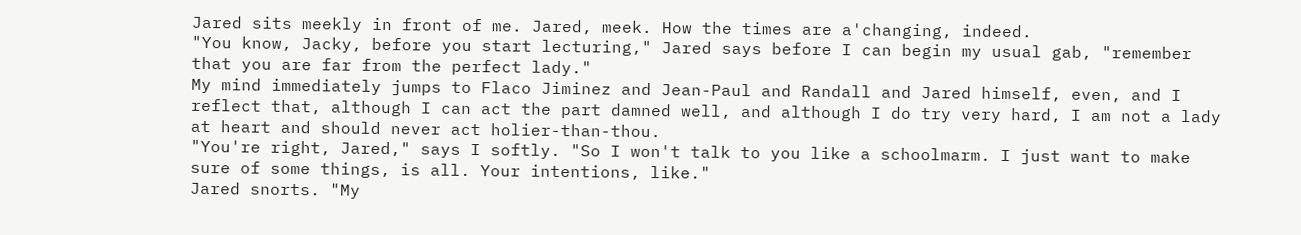Jared sits meekly in front of me. Jared, meek. How the times are a'changing, indeed.
"You know, Jacky, before you start lecturing," Jared says before I can begin my usual gab, "remember that you are far from the perfect lady."
My mind immediately jumps to Flaco Jiminez and Jean-Paul and Randall and Jared himself, even, and I reflect that, although I can act the part damned well, and although I do try very hard, I am not a lady at heart and should never act holier-than-thou.
"You're right, Jared," says I softly. "So I won't talk to you like a schoolmarm. I just want to make sure of some things, is all. Your intentions, like."
Jared snorts. "My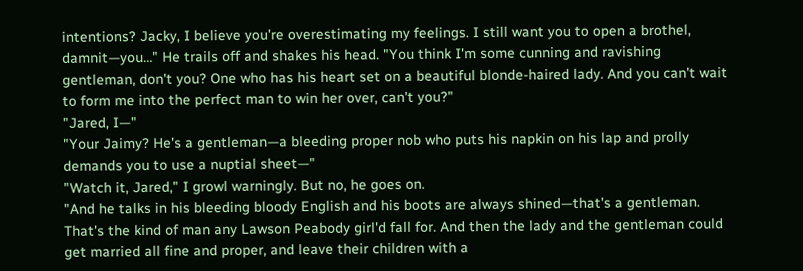intentions? Jacky, I believe you're overestimating my feelings. I still want you to open a brothel, damnit—you…" He trails off and shakes his head. "You think I'm some cunning and ravishing gentleman, don't you? One who has his heart set on a beautiful blonde-haired lady. And you can't wait to form me into the perfect man to win her over, can't you?"
"Jared, I—"
"Your Jaimy? He's a gentleman—a bleeding proper nob who puts his napkin on his lap and prolly demands you to use a nuptial sheet—"
"Watch it, Jared," I growl warningly. But no, he goes on.
"And he talks in his bleeding bloody English and his boots are always shined—that's a gentleman. That's the kind of man any Lawson Peabody girl'd fall for. And then the lady and the gentleman could get married all fine and proper, and leave their children with a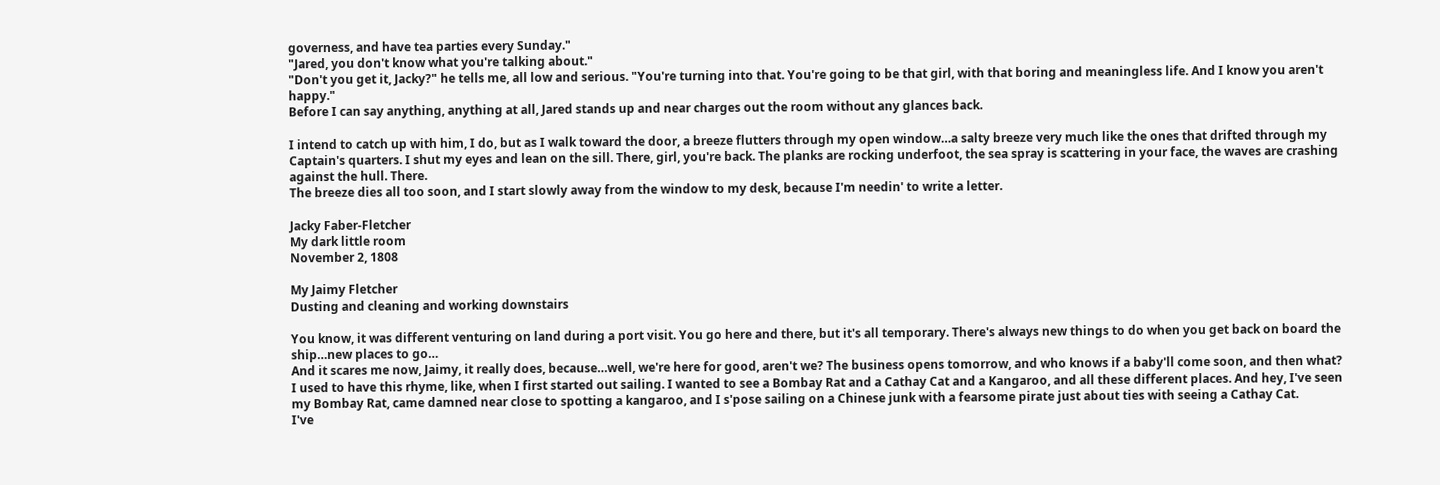governess, and have tea parties every Sunday."
"Jared, you don't know what you're talking about."
"Don't you get it, Jacky?" he tells me, all low and serious. "You're turning into that. You're going to be that girl, with that boring and meaningless life. And I know you aren't happy."
Before I can say anything, anything at all, Jared stands up and near charges out the room without any glances back.

I intend to catch up with him, I do, but as I walk toward the door, a breeze flutters through my open window…a salty breeze very much like the ones that drifted through my Captain's quarters. I shut my eyes and lean on the sill. There, girl, you're back. The planks are rocking underfoot, the sea spray is scattering in your face, the waves are crashing against the hull. There.
The breeze dies all too soon, and I start slowly away from the window to my desk, because I'm needin' to write a letter.

Jacky Faber-Fletcher
My dark little room
November 2, 1808

My Jaimy Fletcher
Dusting and cleaning and working downstairs

You know, it was different venturing on land during a port visit. You go here and there, but it's all temporary. There's always new things to do when you get back on board the ship…new places to go…
And it scares me now, Jaimy, it really does, because…well, we're here for good, aren't we? The business opens tomorrow, and who knows if a baby'll come soon, and then what?
I used to have this rhyme, like, when I first started out sailing. I wanted to see a Bombay Rat and a Cathay Cat and a Kangaroo, and all these different places. And hey, I've seen my Bombay Rat, came damned near close to spotting a kangaroo, and I s'pose sailing on a Chinese junk with a fearsome pirate just about ties with seeing a Cathay Cat.
I've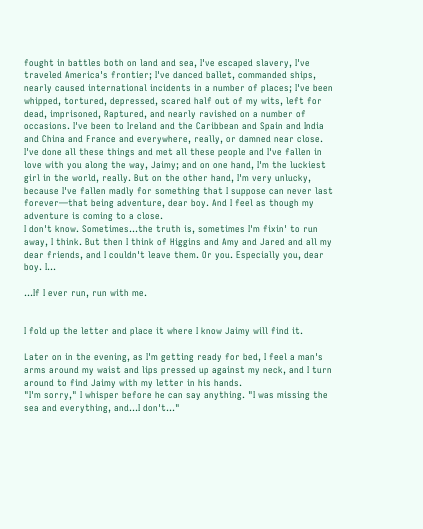fought in battles both on land and sea, I've escaped slavery, I've traveled America's frontier; I've danced ballet, commanded ships, nearly caused international incidents in a number of places; I've been whipped, tortured, depressed, scared half out of my wits, left for dead, imprisoned, Raptured, and nearly ravished on a number of occasions. I've been to Ireland and the Caribbean and Spain and India and China and France and everywhere, really, or damned near close.
I've done all these things and met all these people and I've fallen in love with you along the way, Jaimy; and on one hand, I'm the luckiest girl in the world, really. But on the other hand, I'm very unlucky, because I've fallen madly for something that I suppose can never last forever—that being adventure, dear boy. And I feel as though my adventure is coming to a close.
I don't know. Sometimes…the truth is, sometimes I'm fixin' to run away, I think. But then I think of Higgins and Amy and Jared and all my dear friends, and I couldn't leave them. Or you. Especially you, dear boy. I…

…If I ever run, run with me.


I fold up the letter and place it where I know Jaimy will find it.

Later on in the evening, as I'm getting ready for bed, I feel a man's arms around my waist and lips pressed up against my neck, and I turn around to find Jaimy with my letter in his hands.
"I'm sorry," I whisper before he can say anything. "I was missing the sea and everything, and…I don't…"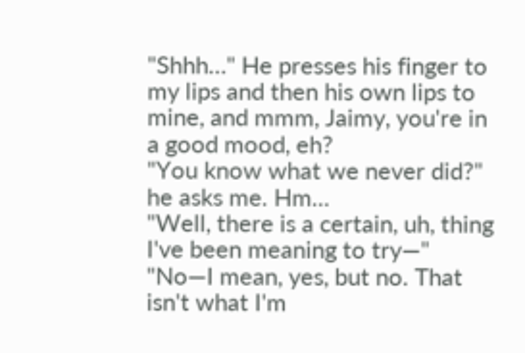"Shhh…" He presses his finger to my lips and then his own lips to mine, and mmm, Jaimy, you're in a good mood, eh?
"You know what we never did?" he asks me. Hm...
"Well, there is a certain, uh, thing I've been meaning to try—"
"No—I mean, yes, but no. That isn't what I'm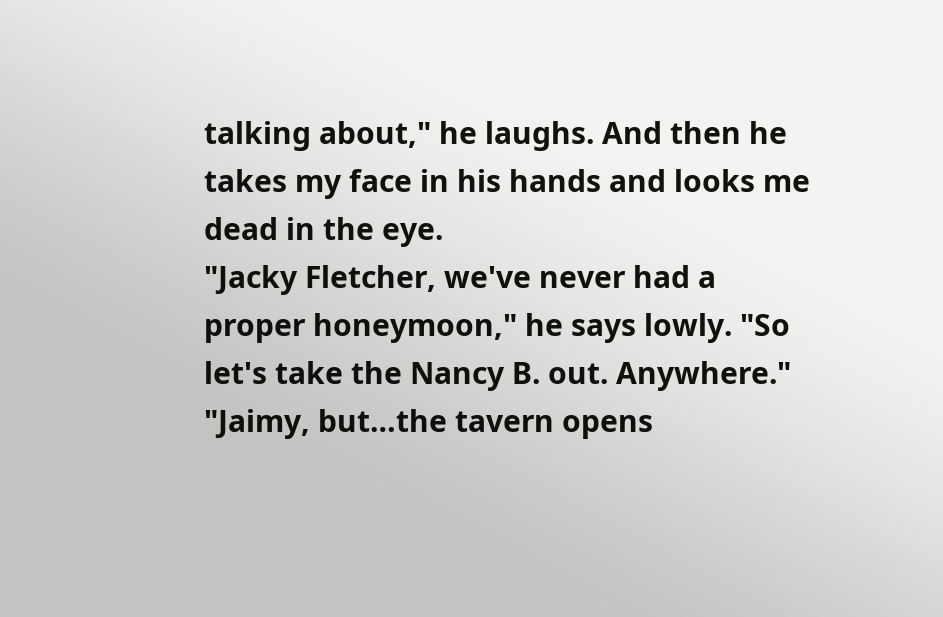talking about," he laughs. And then he takes my face in his hands and looks me dead in the eye.
"Jacky Fletcher, we've never had a proper honeymoon," he says lowly. "So let's take the Nancy B. out. Anywhere."
"Jaimy, but…the tavern opens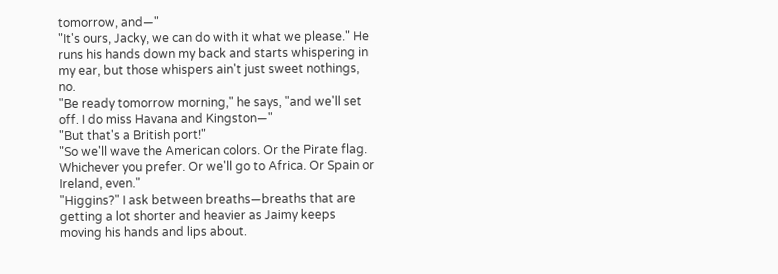tomorrow, and—"
"It's ours, Jacky, we can do with it what we please." He runs his hands down my back and starts whispering in my ear, but those whispers ain't just sweet nothings, no.
"Be ready tomorrow morning," he says, "and we'll set off. I do miss Havana and Kingston—"
"But that's a British port!"
"So we'll wave the American colors. Or the Pirate flag. Whichever you prefer. Or we'll go to Africa. Or Spain or Ireland, even."
"Higgins?" I ask between breaths—breaths that are getting a lot shorter and heavier as Jaimy keeps moving his hands and lips about.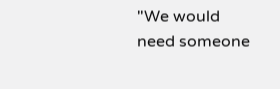"We would need someone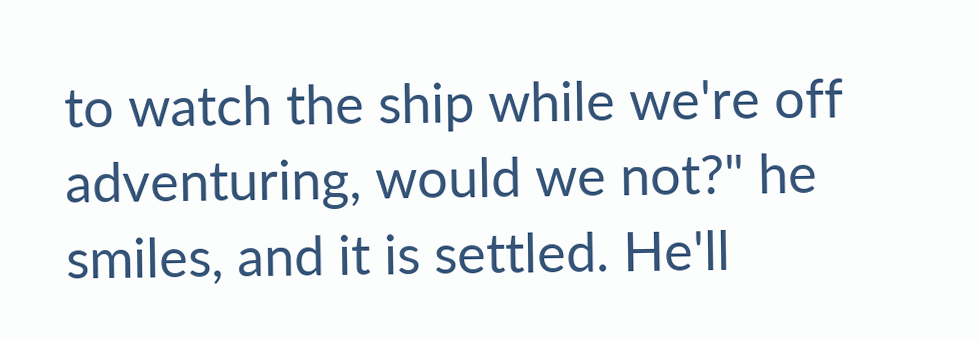to watch the ship while we're off adventuring, would we not?" he smiles, and it is settled. He'll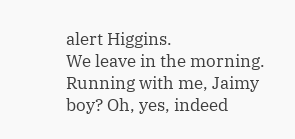alert Higgins.
We leave in the morning.
Running with me, Jaimy boy? Oh, yes, indeed